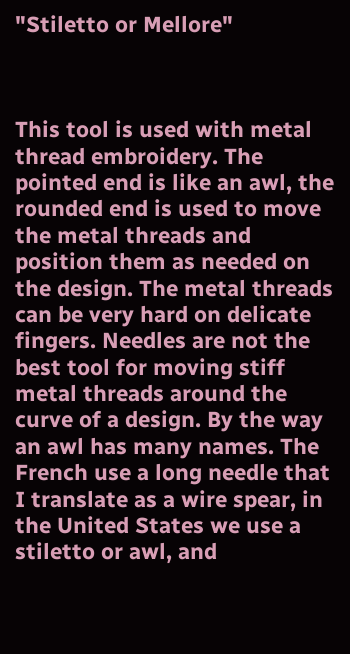"Stiletto or Mellore"



This tool is used with metal thread embroidery. The pointed end is like an awl, the rounded end is used to move the metal threads and position them as needed on the design. The metal threads can be very hard on delicate fingers. Needles are not the best tool for moving stiff metal threads around the curve of a design. By the way an awl has many names. The French use a long needle that I translate as a wire spear, in the United States we use a stiletto or awl, and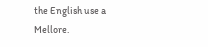the English use a Mellore.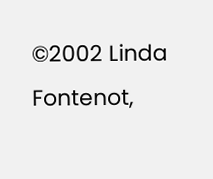©2002 Linda Fontenot,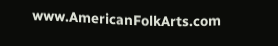www.AmericanFolkArts.com